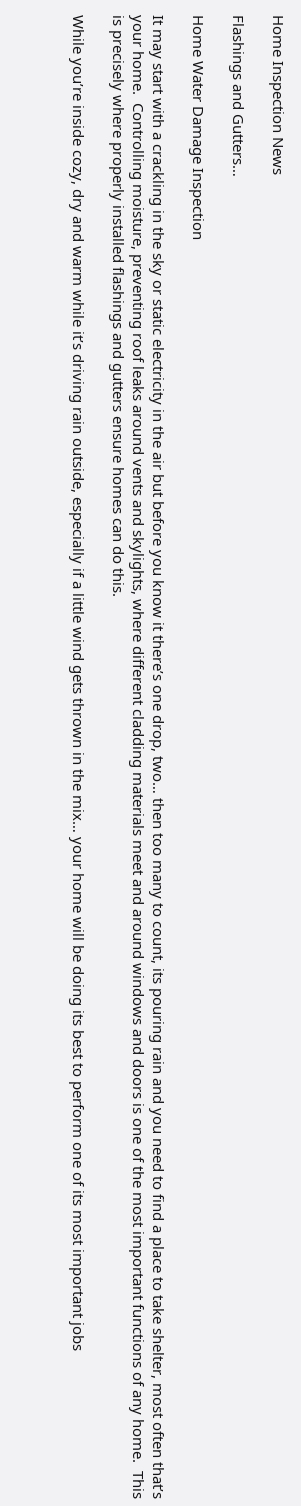Home Inspection News

Flashings and Gutters…

Home Water Damage Inspection

It may start with a crackling in the sky or static electricity in the air but before you know it there’s one drop, two… then too many to count, its pouring rain and you need to find a place to take shelter, most often that’s your home.  Controlling moisture, preventing roof leaks around vents and skylights, where different cladding materials meet and around windows and doors is one of the most important functions of any home.  This is precisely where properly installed flashings and gutters ensure homes can do this.

While you’re inside cozy, dry and warm while it’s driving rain outside, especially if a little wind gets thrown in the mix… your home will be doing its best to perform one of its most important jobs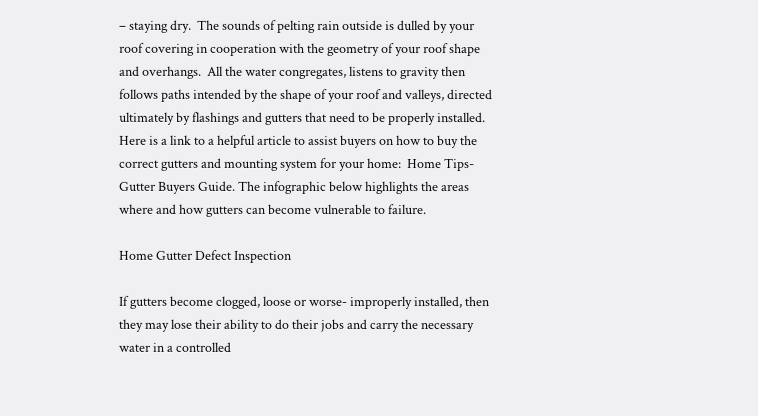– staying dry.  The sounds of pelting rain outside is dulled by your roof covering in cooperation with the geometry of your roof shape and overhangs.  All the water congregates, listens to gravity then follows paths intended by the shape of your roof and valleys, directed ultimately by flashings and gutters that need to be properly installed.  Here is a link to a helpful article to assist buyers on how to buy the correct gutters and mounting system for your home:  Home Tips-Gutter Buyers Guide. The infographic below highlights the areas where and how gutters can become vulnerable to failure.

Home Gutter Defect Inspection

If gutters become clogged, loose or worse- improperly installed, then they may lose their ability to do their jobs and carry the necessary water in a controlled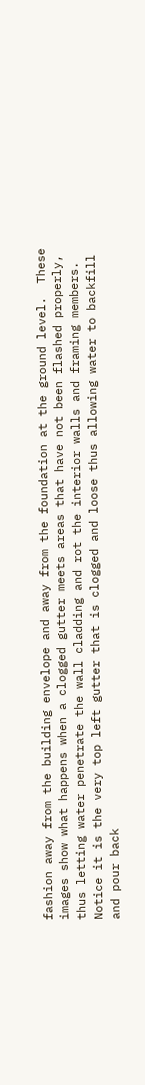fashion away from the building envelope and away from the foundation at the ground level.  These images show what happens when a clogged gutter meets areas that have not been flashed properly, thus letting water penetrate the wall cladding and rot the interior walls and framing members.  Notice it is the very top left gutter that is clogged and loose thus allowing water to backfill and pour back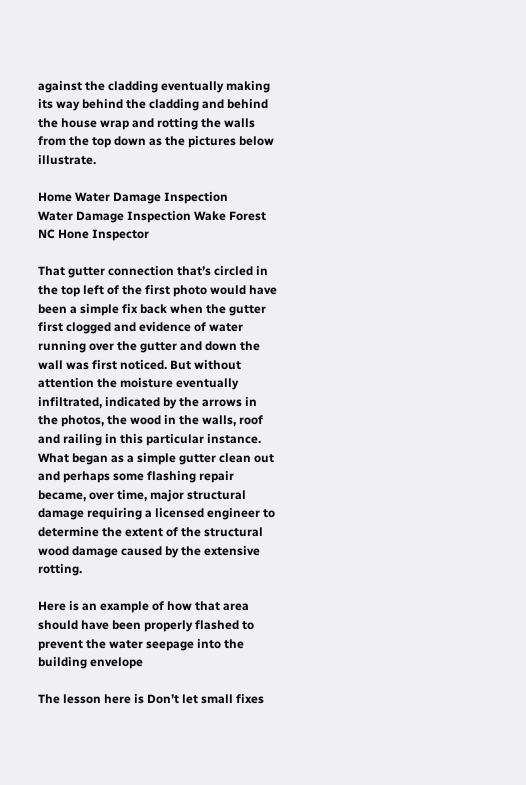against the cladding eventually making its way behind the cladding and behind the house wrap and rotting the walls from the top down as the pictures below illustrate.

Home Water Damage Inspection
Water Damage Inspection Wake Forest NC Hone Inspector

That gutter connection that’s circled in the top left of the first photo would have been a simple fix back when the gutter first clogged and evidence of water running over the gutter and down the wall was first noticed. But without attention the moisture eventually infiltrated, indicated by the arrows in the photos, the wood in the walls, roof and railing in this particular instance.  What began as a simple gutter clean out and perhaps some flashing repair became, over time, major structural damage requiring a licensed engineer to determine the extent of the structural wood damage caused by the extensive rotting.

Here is an example of how that area should have been properly flashed to prevent the water seepage into the building envelope

The lesson here is Don’t let small fixes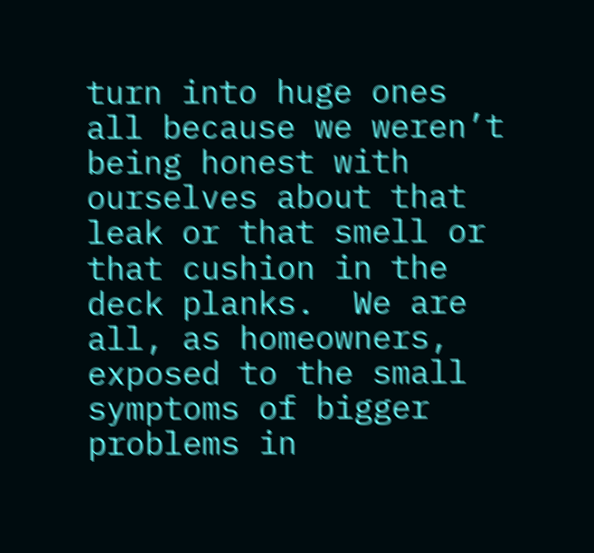turn into huge ones all because we weren’t being honest with ourselves about that leak or that smell or that cushion in the deck planks.  We are all, as homeowners, exposed to the small symptoms of bigger problems in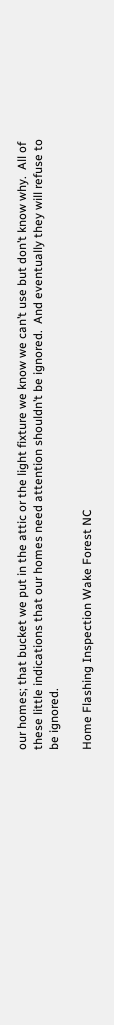our homes; that bucket we put in the attic or the light fixture we know we can’t use but don’t know why.  All of these little indications that our homes need attention shouldn’t be ignored.  And eventually they will refuse to be ignored.

Home Flashing Inspection Wake Forest NC